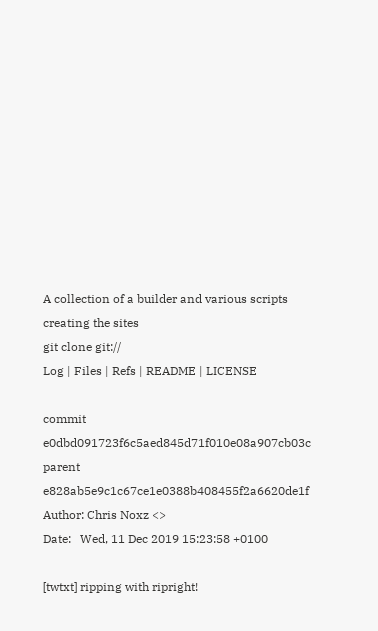A collection of a builder and various scripts creating the sites
git clone git://
Log | Files | Refs | README | LICENSE

commit e0dbd091723f6c5aed845d71f010e08a907cb03c
parent e828ab5e9c1c67ce1e0388b408455f2a6620de1f
Author: Chris Noxz <>
Date:   Wed, 11 Dec 2019 15:23:58 +0100

[twtxt] ripping with ripright!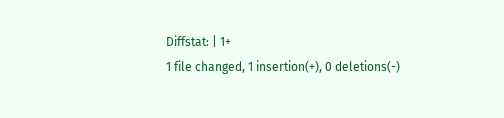Diffstat: | 1+
1 file changed, 1 insertion(+), 0 deletions(-)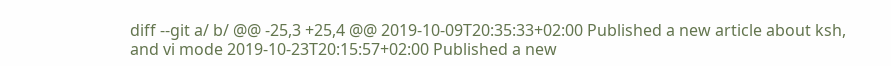diff --git a/ b/ @@ -25,3 +25,4 @@ 2019-10-09T20:35:33+02:00 Published a new article about ksh, and vi mode 2019-10-23T20:15:57+02:00 Published a new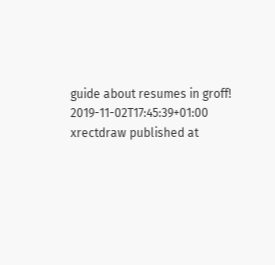guide about resumes in groff! 2019-11-02T17:45:39+01:00 xrectdraw published at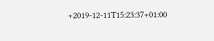+2019-12-11T15:23:37+01:00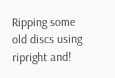Ripping some old discs using ripright and!